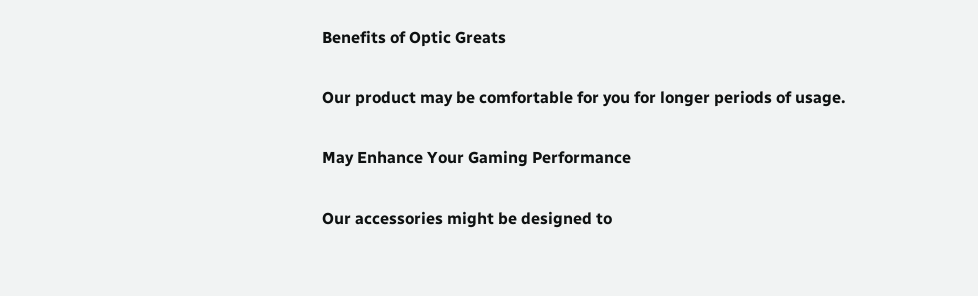Benefits of Optic Greats

Our product may be comfortable for you for longer periods of usage.

May Enhance Your Gaming Performance

Our accessories might be designed to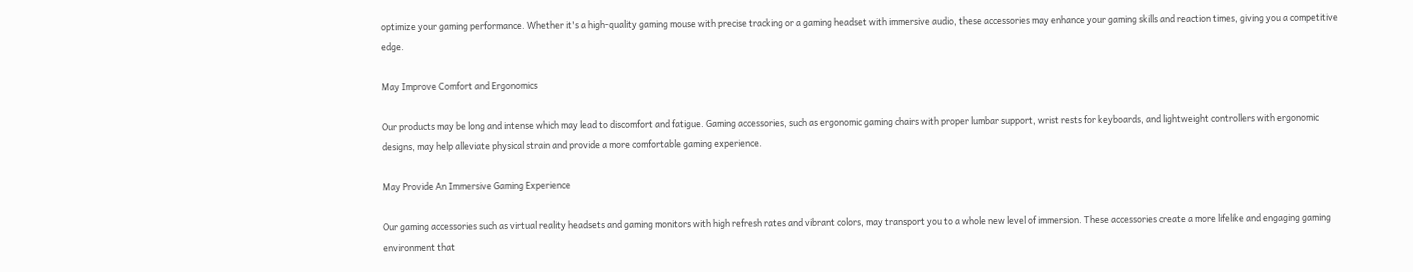optimize your gaming performance. Whether it's a high-quality gaming mouse with precise tracking or a gaming headset with immersive audio, these accessories may enhance your gaming skills and reaction times, giving you a competitive edge.

May Improve Comfort and Ergonomics

Our products may be long and intense which may lead to discomfort and fatigue. Gaming accessories, such as ergonomic gaming chairs with proper lumbar support, wrist rests for keyboards, and lightweight controllers with ergonomic designs, may help alleviate physical strain and provide a more comfortable gaming experience.

May Provide An Immersive Gaming Experience

Our gaming accessories such as virtual reality headsets and gaming monitors with high refresh rates and vibrant colors, may transport you to a whole new level of immersion. These accessories create a more lifelike and engaging gaming environment that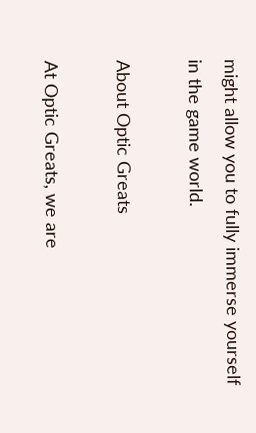might allow you to fully immerse yourself in the game world.

About Optic Greats

At Optic Greats, we are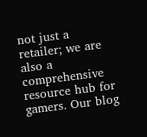not just a retailer; we are also a comprehensive resource hub for gamers. Our blog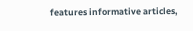features informative articles,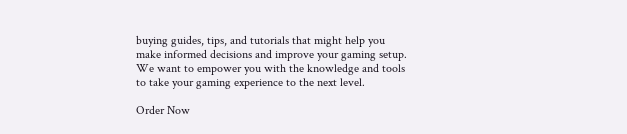buying guides, tips, and tutorials that might help you make informed decisions and improve your gaming setup. We want to empower you with the knowledge and tools to take your gaming experience to the next level.

Order Now